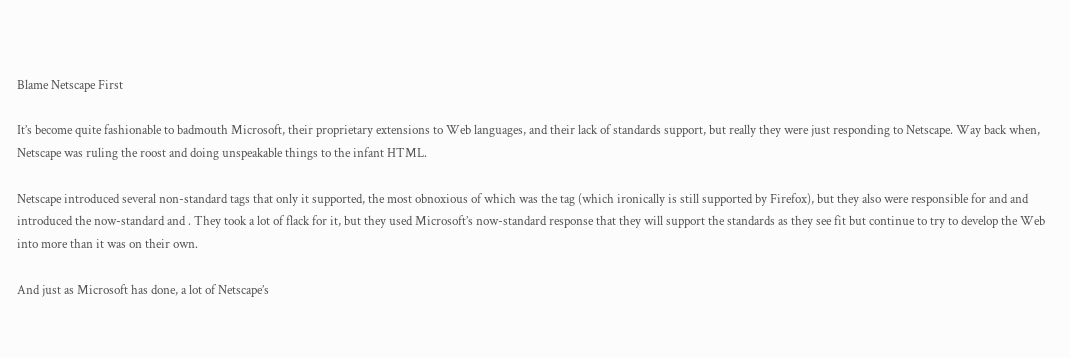Blame Netscape First

It’s become quite fashionable to badmouth Microsoft, their proprietary extensions to Web languages, and their lack of standards support, but really they were just responding to Netscape. Way back when, Netscape was ruling the roost and doing unspeakable things to the infant HTML.

Netscape introduced several non-standard tags that only it supported, the most obnoxious of which was the tag (which ironically is still supported by Firefox), but they also were responsible for and and introduced the now-standard and . They took a lot of flack for it, but they used Microsoft’s now-standard response that they will support the standards as they see fit but continue to try to develop the Web into more than it was on their own.

And just as Microsoft has done, a lot of Netscape’s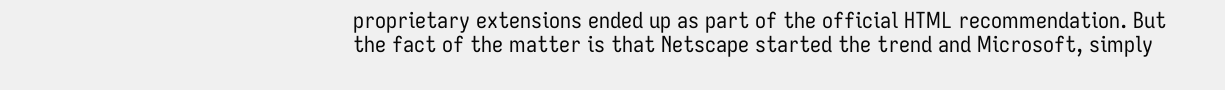proprietary extensions ended up as part of the official HTML recommendation. But the fact of the matter is that Netscape started the trend and Microsoft, simply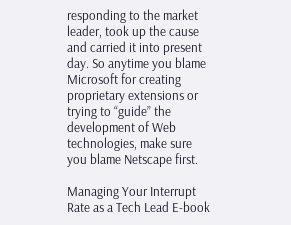responding to the market leader, took up the cause and carried it into present day. So anytime you blame Microsoft for creating proprietary extensions or trying to “guide” the development of Web technologies, make sure you blame Netscape first.

Managing Your Interrupt Rate as a Tech Lead E-book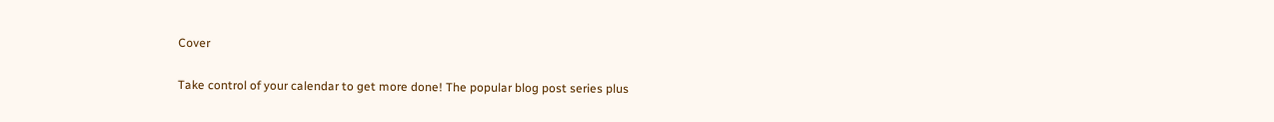Cover

Take control of your calendar to get more done! The popular blog post series plus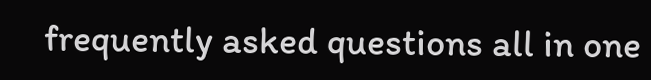frequently asked questions all in one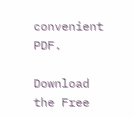convenient PDF.

Download the Free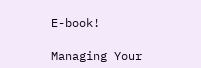E-book!

Managing Your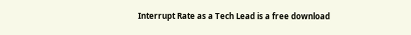Interrupt Rate as a Tech Lead is a free download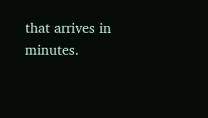that arrives in minutes.